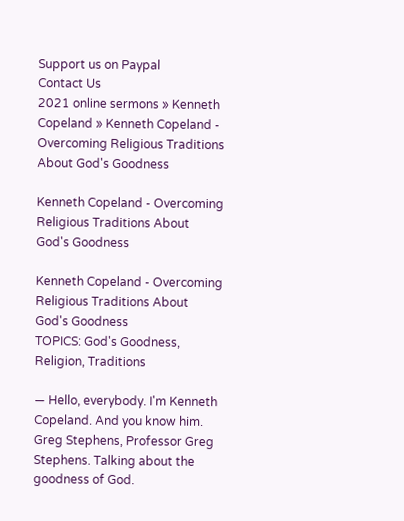Support us on Paypal
Contact Us
2021 online sermons » Kenneth Copeland » Kenneth Copeland - Overcoming Religious Traditions About God's Goodness

Kenneth Copeland - Overcoming Religious Traditions About God's Goodness

Kenneth Copeland - Overcoming Religious Traditions About God's Goodness
TOPICS: God's Goodness, Religion, Traditions

— Hello, everybody. I'm Kenneth Copeland. And you know him. Greg Stephens, Professor Greg Stephens. Talking about the goodness of God.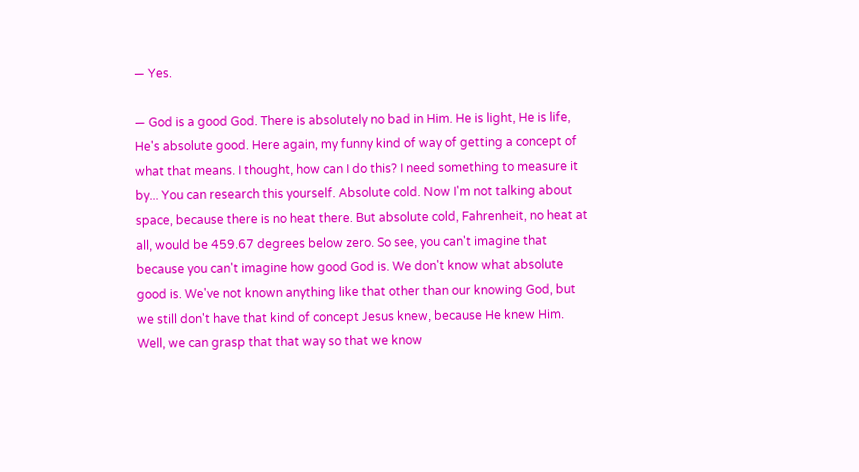— Yes.

— God is a good God. There is absolutely no bad in Him. He is light, He is life, He's absolute good. Here again, my funny kind of way of getting a concept of what that means. I thought, how can I do this? I need something to measure it by... You can research this yourself. Absolute cold. Now I'm not talking about space, because there is no heat there. But absolute cold, Fahrenheit, no heat at all, would be 459.67 degrees below zero. So see, you can't imagine that because you can't imagine how good God is. We don't know what absolute good is. We've not known anything like that other than our knowing God, but we still don't have that kind of concept Jesus knew, because He knew Him. Well, we can grasp that that way so that we know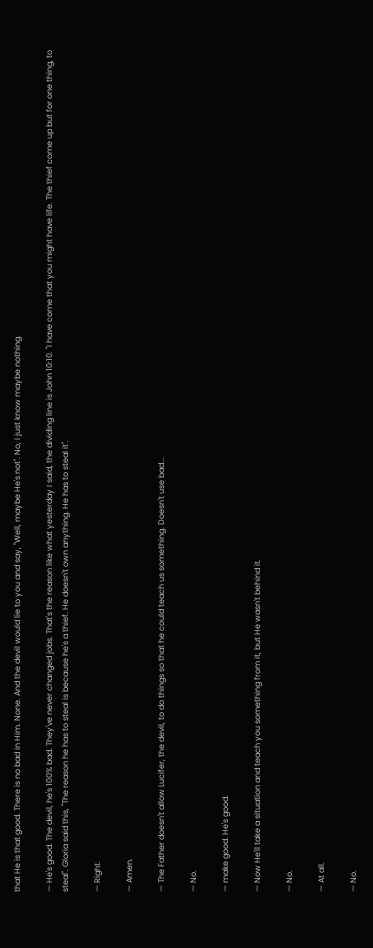that He is that good. There is no bad in Him. None. And the devil would lie to you and say, "Well, maybe He's not". No, I just know maybe nothing.

— He's good. The devil, he's 100% bad. They've never changed jobs. That's the reason like what yesterday I said, the dividing line is John 10:10. "I have come that you might have life. The thief come up but for one thing, to steal". Gloria said this, "The reason he has to steal is because he's a thief. He doesn't own anything. He has to steal it".

— Right.

— Amen.

— The Father doesn't allow Lucifer, the devil, to do things so that he could teach us something. Doesn't use bad...

— No.

— make good. He's good.

— Now He'll take a situation and teach you something from it, but He wasn't behind it.

— No.

— At all.

— No.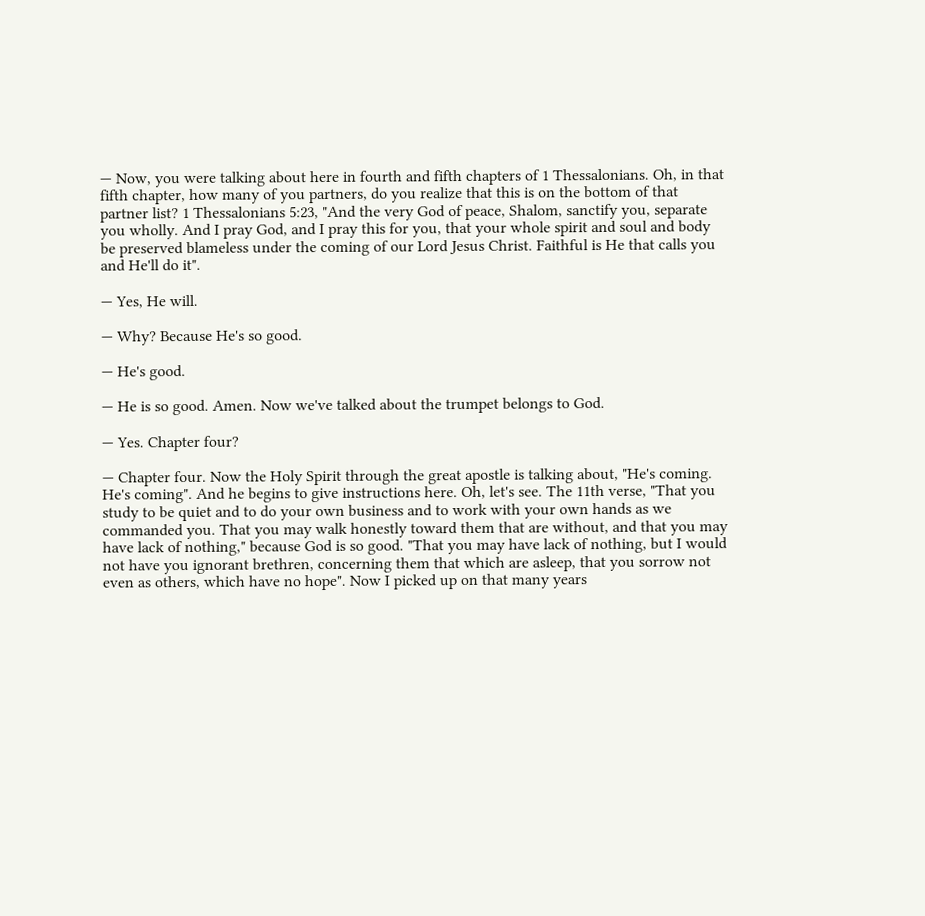— Now, you were talking about here in fourth and fifth chapters of 1 Thessalonians. Oh, in that fifth chapter, how many of you partners, do you realize that this is on the bottom of that partner list? 1 Thessalonians 5:23, "And the very God of peace, Shalom, sanctify you, separate you wholly. And I pray God, and I pray this for you, that your whole spirit and soul and body be preserved blameless under the coming of our Lord Jesus Christ. Faithful is He that calls you and He'll do it".

— Yes, He will.

— Why? Because He's so good.

— He's good.

— He is so good. Amen. Now we've talked about the trumpet belongs to God.

— Yes. Chapter four?

— Chapter four. Now the Holy Spirit through the great apostle is talking about, "He's coming. He's coming". And he begins to give instructions here. Oh, let's see. The 11th verse, "That you study to be quiet and to do your own business and to work with your own hands as we commanded you. That you may walk honestly toward them that are without, and that you may have lack of nothing," because God is so good. "That you may have lack of nothing, but I would not have you ignorant brethren, concerning them that which are asleep, that you sorrow not even as others, which have no hope". Now I picked up on that many years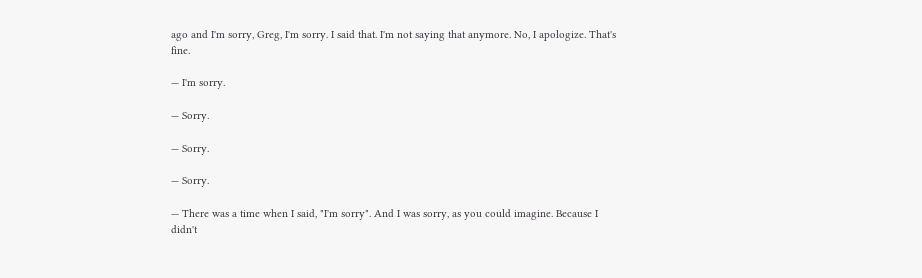ago and I'm sorry, Greg, I'm sorry. I said that. I'm not saying that anymore. No, I apologize. That's fine.

— I'm sorry.

— Sorry.

— Sorry.

— Sorry.

— There was a time when I said, "I'm sorry". And I was sorry, as you could imagine. Because I didn't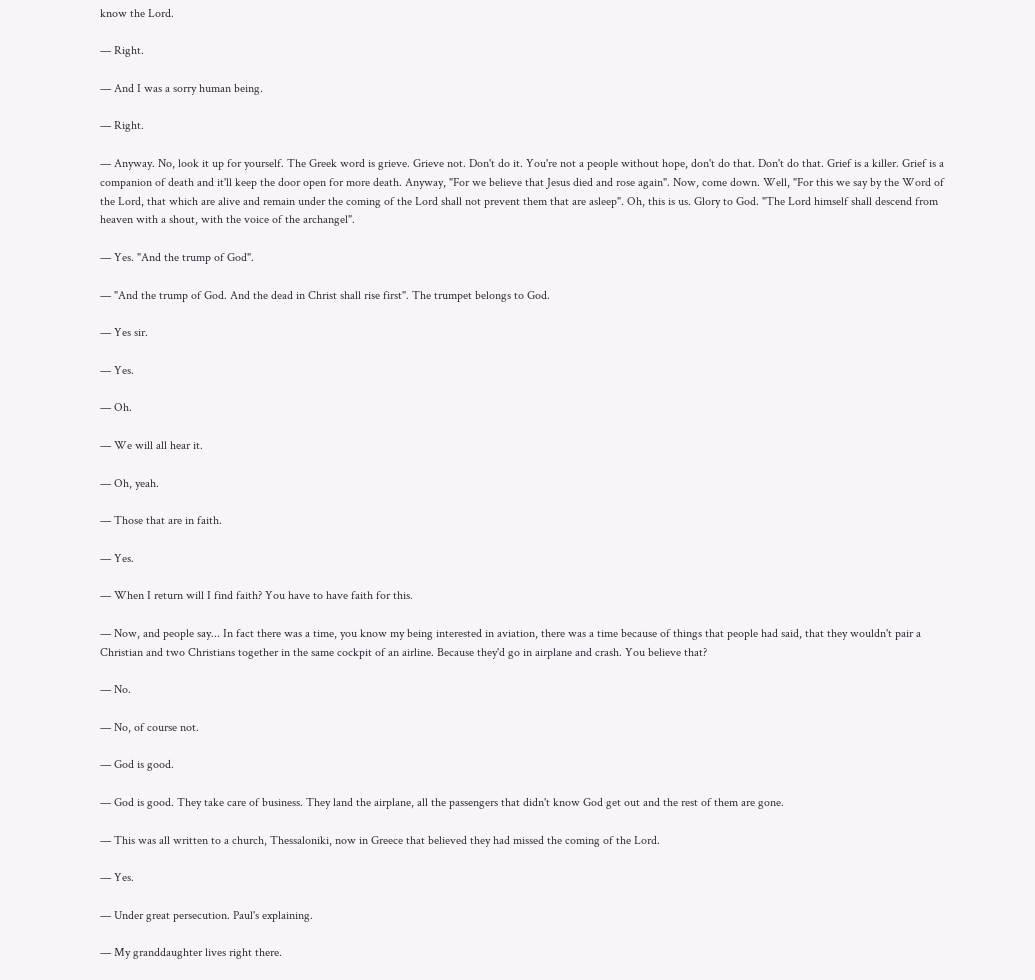know the Lord.

— Right.

— And I was a sorry human being.

— Right.

— Anyway. No, look it up for yourself. The Greek word is grieve. Grieve not. Don't do it. You're not a people without hope, don't do that. Don't do that. Grief is a killer. Grief is a companion of death and it'll keep the door open for more death. Anyway, "For we believe that Jesus died and rose again". Now, come down. Well, "For this we say by the Word of the Lord, that which are alive and remain under the coming of the Lord shall not prevent them that are asleep". Oh, this is us. Glory to God. "The Lord himself shall descend from heaven with a shout, with the voice of the archangel".

— Yes. "And the trump of God".

— "And the trump of God. And the dead in Christ shall rise first". The trumpet belongs to God.

— Yes sir.

— Yes.

— Oh.

— We will all hear it.

— Oh, yeah.

— Those that are in faith.

— Yes.

— When I return will I find faith? You have to have faith for this.

— Now, and people say... In fact there was a time, you know my being interested in aviation, there was a time because of things that people had said, that they wouldn't pair a Christian and two Christians together in the same cockpit of an airline. Because they'd go in airplane and crash. You believe that?

— No.

— No, of course not.

— God is good.

— God is good. They take care of business. They land the airplane, all the passengers that didn't know God get out and the rest of them are gone.

— This was all written to a church, Thessaloniki, now in Greece that believed they had missed the coming of the Lord.

— Yes.

— Under great persecution. Paul's explaining.

— My granddaughter lives right there.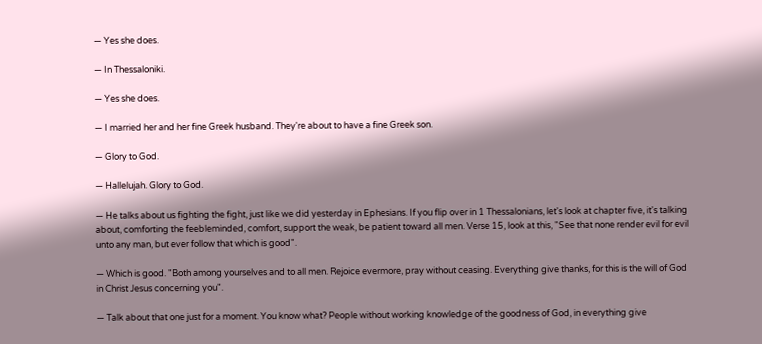— Yes she does.

— In Thessaloniki.

— Yes she does.

— I married her and her fine Greek husband. They're about to have a fine Greek son.

— Glory to God.

— Hallelujah. Glory to God.

— He talks about us fighting the fight, just like we did yesterday in Ephesians. If you flip over in 1 Thessalonians, let's look at chapter five, it's talking about, comforting the feebleminded, comfort, support the weak, be patient toward all men. Verse 15, look at this, "See that none render evil for evil unto any man, but ever follow that which is good".

— Which is good. "Both among yourselves and to all men. Rejoice evermore, pray without ceasing. Everything give thanks, for this is the will of God in Christ Jesus concerning you".

— Talk about that one just for a moment. You know what? People without working knowledge of the goodness of God, in everything give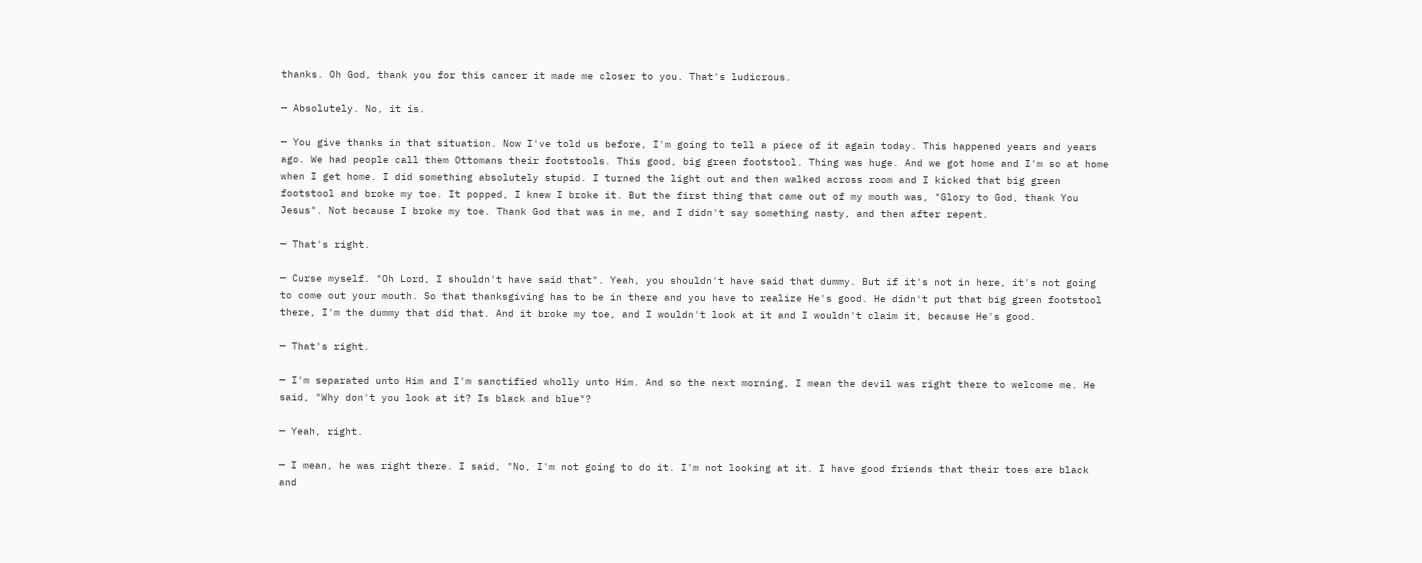thanks. Oh God, thank you for this cancer it made me closer to you. That's ludicrous.

— Absolutely. No, it is.

— You give thanks in that situation. Now I've told us before, I'm going to tell a piece of it again today. This happened years and years ago. We had people call them Ottomans their footstools. This good, big green footstool. Thing was huge. And we got home and I'm so at home when I get home. I did something absolutely stupid. I turned the light out and then walked across room and I kicked that big green footstool and broke my toe. It popped, I knew I broke it. But the first thing that came out of my mouth was, "Glory to God, thank You Jesus". Not because I broke my toe. Thank God that was in me, and I didn't say something nasty, and then after repent.

— That's right.

— Curse myself. "Oh Lord, I shouldn't have said that". Yeah, you shouldn't have said that dummy. But if it's not in here, it's not going to come out your mouth. So that thanksgiving has to be in there and you have to realize He's good. He didn't put that big green footstool there, I'm the dummy that did that. And it broke my toe, and I wouldn't look at it and I wouldn't claim it, because He's good.

— That's right.

— I'm separated unto Him and I'm sanctified wholly unto Him. And so the next morning, I mean the devil was right there to welcome me. He said, "Why don't you look at it? Is black and blue"?

— Yeah, right.

— I mean, he was right there. I said, "No, I'm not going to do it. I'm not looking at it. I have good friends that their toes are black and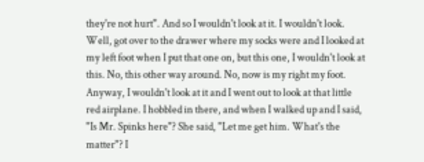they're not hurt". And so I wouldn't look at it. I wouldn't look. Well, got over to the drawer where my socks were and I looked at my left foot when I put that one on, but this one, I wouldn't look at this. No, this other way around. No, now is my right my foot. Anyway, I wouldn't look at it and I went out to look at that little red airplane. I hobbled in there, and when I walked up and I said, "Is Mr. Spinks here"? She said, "Let me get him. What's the matter"? I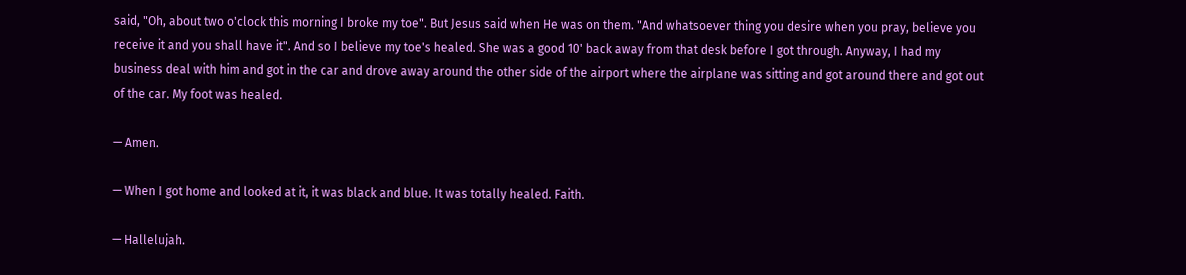said, "Oh, about two o'clock this morning I broke my toe". But Jesus said when He was on them. "And whatsoever thing you desire when you pray, believe you receive it and you shall have it". And so I believe my toe's healed. She was a good 10' back away from that desk before I got through. Anyway, I had my business deal with him and got in the car and drove away around the other side of the airport where the airplane was sitting and got around there and got out of the car. My foot was healed.

— Amen.

— When I got home and looked at it, it was black and blue. It was totally healed. Faith.

— Hallelujah.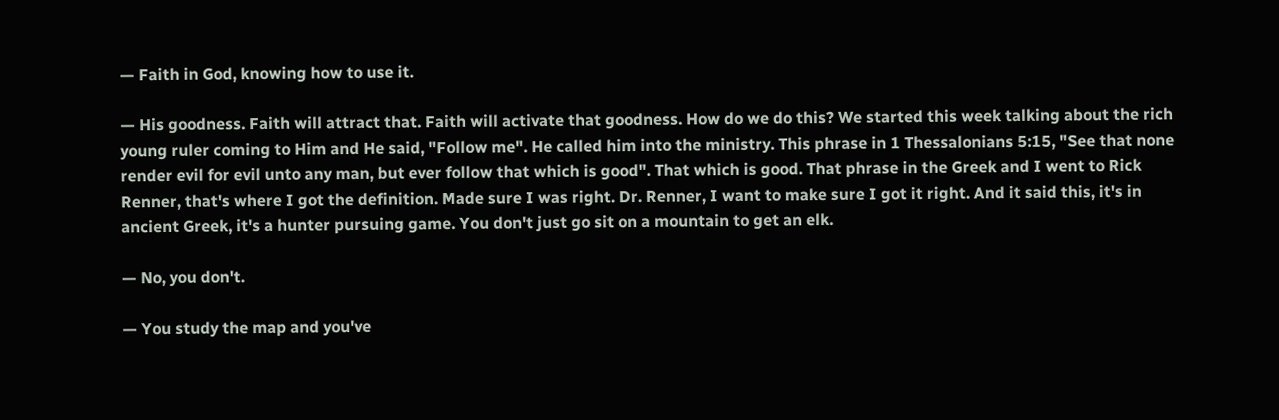— Faith in God, knowing how to use it.

— His goodness. Faith will attract that. Faith will activate that goodness. How do we do this? We started this week talking about the rich young ruler coming to Him and He said, "Follow me". He called him into the ministry. This phrase in 1 Thessalonians 5:15, "See that none render evil for evil unto any man, but ever follow that which is good". That which is good. That phrase in the Greek and I went to Rick Renner, that's where I got the definition. Made sure I was right. Dr. Renner, I want to make sure I got it right. And it said this, it's in ancient Greek, it's a hunter pursuing game. You don't just go sit on a mountain to get an elk.

— No, you don't.

— You study the map and you've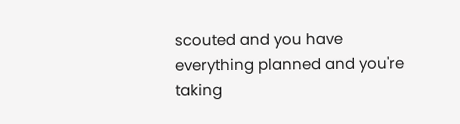scouted and you have everything planned and you're taking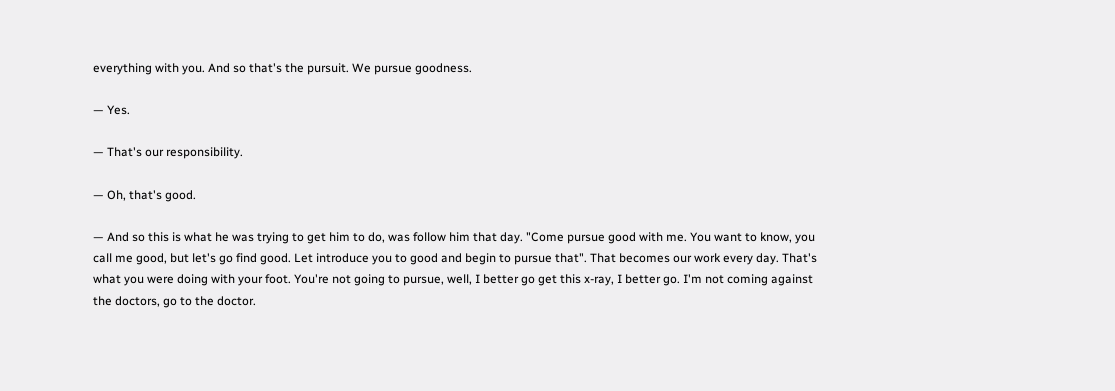everything with you. And so that's the pursuit. We pursue goodness.

— Yes.

— That's our responsibility.

— Oh, that's good.

— And so this is what he was trying to get him to do, was follow him that day. "Come pursue good with me. You want to know, you call me good, but let's go find good. Let introduce you to good and begin to pursue that". That becomes our work every day. That's what you were doing with your foot. You're not going to pursue, well, I better go get this x-ray, I better go. I'm not coming against the doctors, go to the doctor.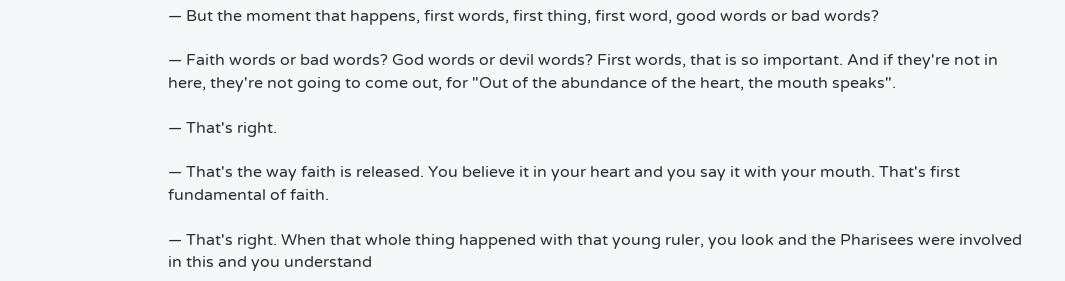— But the moment that happens, first words, first thing, first word, good words or bad words?

— Faith words or bad words? God words or devil words? First words, that is so important. And if they're not in here, they're not going to come out, for "Out of the abundance of the heart, the mouth speaks".

— That's right.

— That's the way faith is released. You believe it in your heart and you say it with your mouth. That's first fundamental of faith.

— That's right. When that whole thing happened with that young ruler, you look and the Pharisees were involved in this and you understand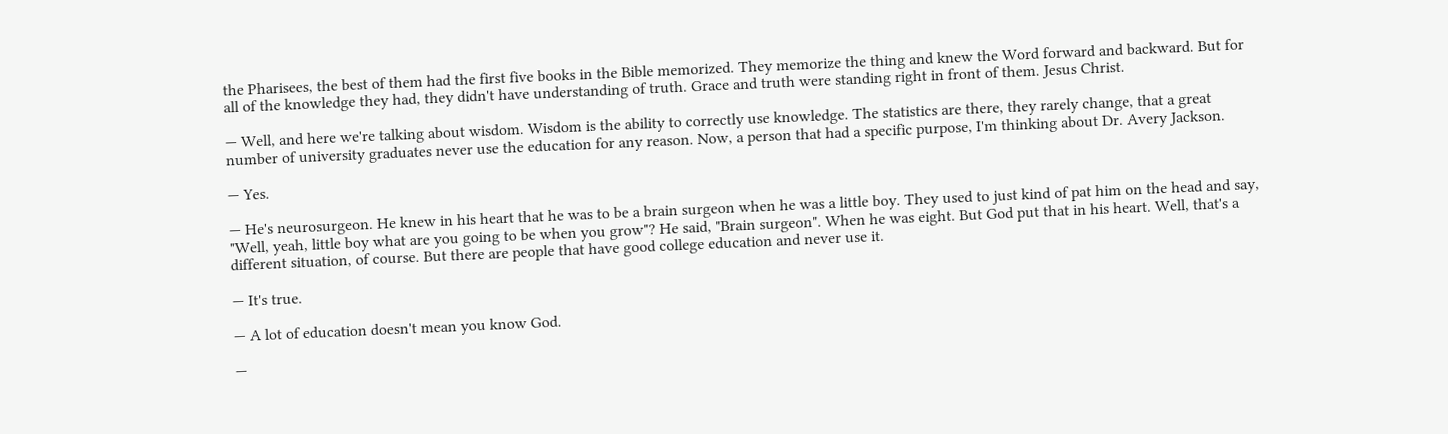the Pharisees, the best of them had the first five books in the Bible memorized. They memorize the thing and knew the Word forward and backward. But for all of the knowledge they had, they didn't have understanding of truth. Grace and truth were standing right in front of them. Jesus Christ.

— Well, and here we're talking about wisdom. Wisdom is the ability to correctly use knowledge. The statistics are there, they rarely change, that a great number of university graduates never use the education for any reason. Now, a person that had a specific purpose, I'm thinking about Dr. Avery Jackson.

— Yes.

— He's neurosurgeon. He knew in his heart that he was to be a brain surgeon when he was a little boy. They used to just kind of pat him on the head and say, "Well, yeah, little boy what are you going to be when you grow"? He said, "Brain surgeon". When he was eight. But God put that in his heart. Well, that's a different situation, of course. But there are people that have good college education and never use it.

— It's true.

— A lot of education doesn't mean you know God.

—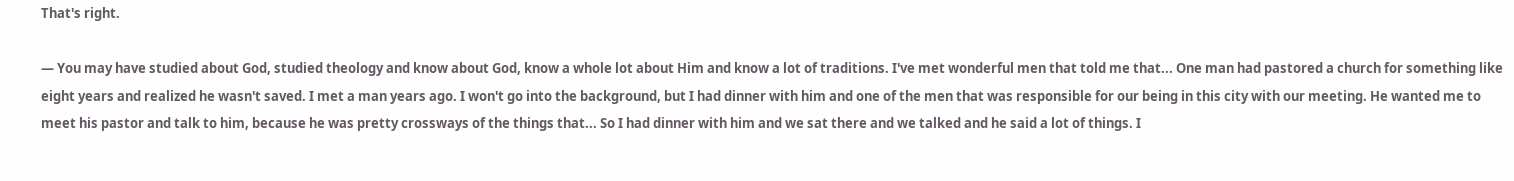That's right.

— You may have studied about God, studied theology and know about God, know a whole lot about Him and know a lot of traditions. I've met wonderful men that told me that... One man had pastored a church for something like eight years and realized he wasn't saved. I met a man years ago. I won't go into the background, but I had dinner with him and one of the men that was responsible for our being in this city with our meeting. He wanted me to meet his pastor and talk to him, because he was pretty crossways of the things that... So I had dinner with him and we sat there and we talked and he said a lot of things. I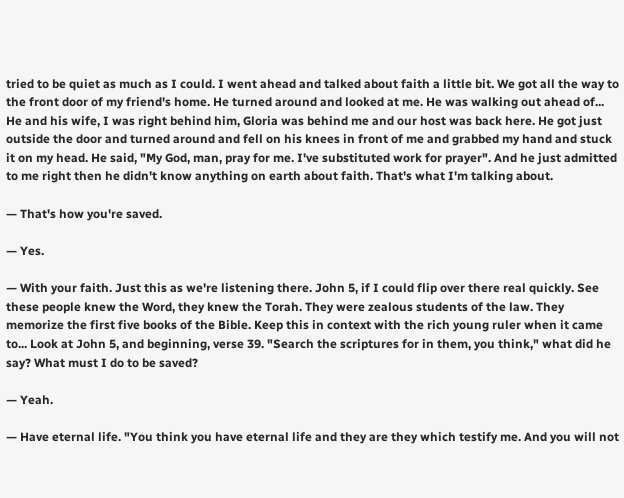tried to be quiet as much as I could. I went ahead and talked about faith a little bit. We got all the way to the front door of my friend's home. He turned around and looked at me. He was walking out ahead of... He and his wife, I was right behind him, Gloria was behind me and our host was back here. He got just outside the door and turned around and fell on his knees in front of me and grabbed my hand and stuck it on my head. He said, "My God, man, pray for me. I've substituted work for prayer". And he just admitted to me right then he didn't know anything on earth about faith. That's what I'm talking about.

— That's how you're saved.

— Yes.

— With your faith. Just this as we're listening there. John 5, if I could flip over there real quickly. See these people knew the Word, they knew the Torah. They were zealous students of the law. They memorize the first five books of the Bible. Keep this in context with the rich young ruler when it came to... Look at John 5, and beginning, verse 39. "Search the scriptures for in them, you think," what did he say? What must I do to be saved?

— Yeah.

— Have eternal life. "You think you have eternal life and they are they which testify me. And you will not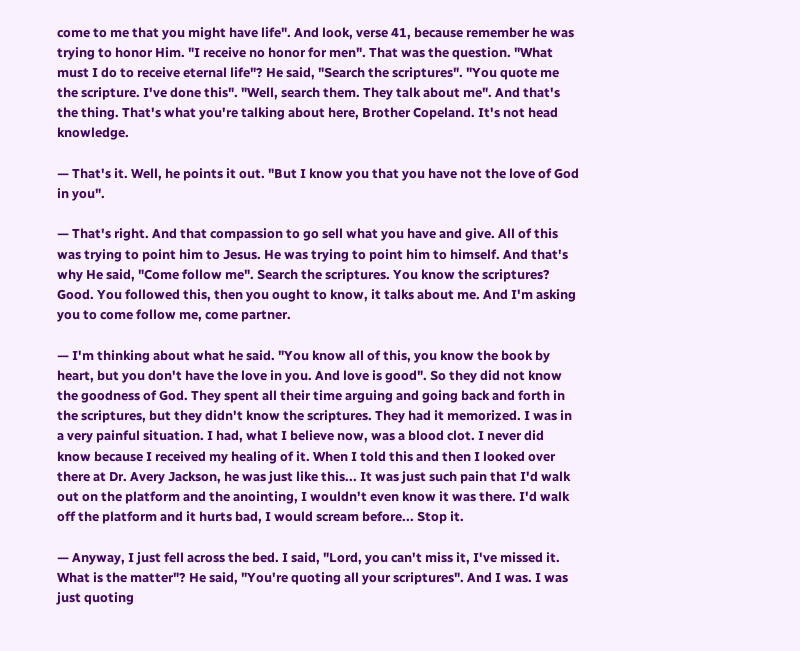come to me that you might have life". And look, verse 41, because remember he was trying to honor Him. "I receive no honor for men". That was the question. "What must I do to receive eternal life"? He said, "Search the scriptures". "You quote me the scripture. I've done this". "Well, search them. They talk about me". And that's the thing. That's what you're talking about here, Brother Copeland. It's not head knowledge.

— That's it. Well, he points it out. "But I know you that you have not the love of God in you".

— That's right. And that compassion to go sell what you have and give. All of this was trying to point him to Jesus. He was trying to point him to himself. And that's why He said, "Come follow me". Search the scriptures. You know the scriptures? Good. You followed this, then you ought to know, it talks about me. And I'm asking you to come follow me, come partner.

— I'm thinking about what he said. "You know all of this, you know the book by heart, but you don't have the love in you. And love is good". So they did not know the goodness of God. They spent all their time arguing and going back and forth in the scriptures, but they didn't know the scriptures. They had it memorized. I was in a very painful situation. I had, what I believe now, was a blood clot. I never did know because I received my healing of it. When I told this and then I looked over there at Dr. Avery Jackson, he was just like this... It was just such pain that I'd walk out on the platform and the anointing, I wouldn't even know it was there. I'd walk off the platform and it hurts bad, I would scream before... Stop it.

— Anyway, I just fell across the bed. I said, "Lord, you can't miss it, I've missed it. What is the matter"? He said, "You're quoting all your scriptures". And I was. I was just quoting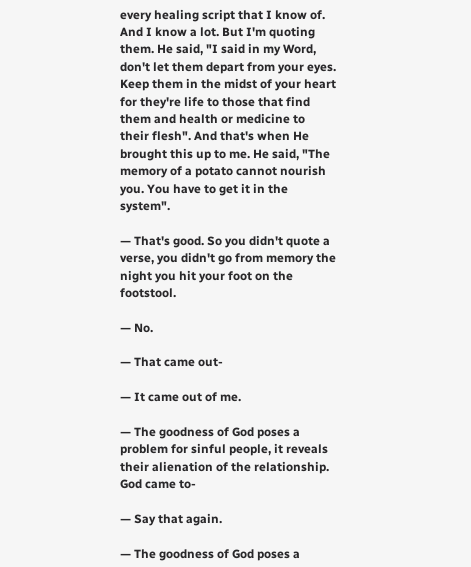every healing script that I know of. And I know a lot. But I'm quoting them. He said, "I said in my Word, don't let them depart from your eyes. Keep them in the midst of your heart for they're life to those that find them and health or medicine to their flesh". And that's when He brought this up to me. He said, "The memory of a potato cannot nourish you. You have to get it in the system".

— That's good. So you didn't quote a verse, you didn't go from memory the night you hit your foot on the footstool.

— No.

— That came out-

— It came out of me.

— The goodness of God poses a problem for sinful people, it reveals their alienation of the relationship. God came to-

— Say that again.

— The goodness of God poses a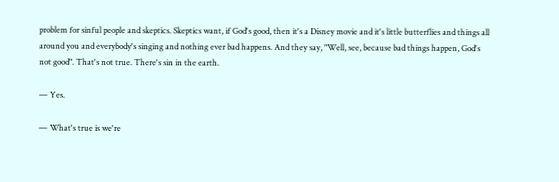problem for sinful people and skeptics. Skeptics want, if God's good, then it's a Disney movie and it's little butterflies and things all around you and everybody's singing and nothing ever bad happens. And they say, "Well, see, because bad things happen, God's not good". That's not true. There's sin in the earth.

— Yes.

— What's true is we're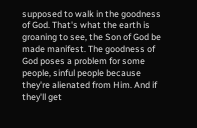supposed to walk in the goodness of God. That's what the earth is groaning to see, the Son of God be made manifest. The goodness of God poses a problem for some people, sinful people because they're alienated from Him. And if they'll get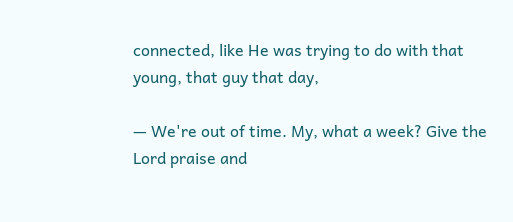connected, like He was trying to do with that young, that guy that day,

— We're out of time. My, what a week? Give the Lord praise and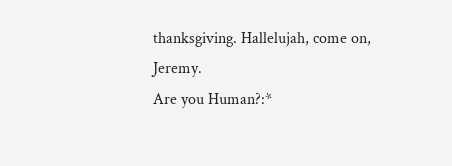thanksgiving. Hallelujah, come on, Jeremy.
Are you Human?:*